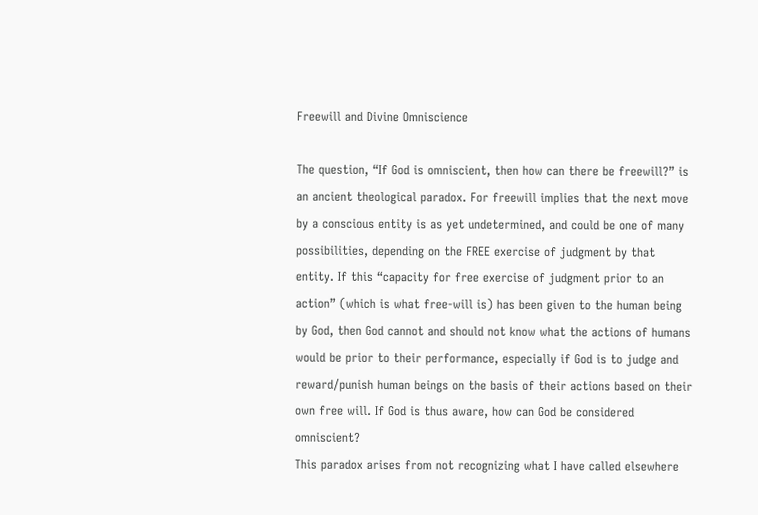Freewill and Divine Omniscience

The question, “If God is omniscient, then how can there be freewill?” is an ancient theological paradox. For freewill implies that the next move by a conscious entity is as yet undetermined, and could be one of many possibilities, depending on the FREE exercise of judgment by that entity. If this “capacity for free exercise of judgment prior to an action” (which is what free-will is) has been given to the human being by God, then God cannot and should not know what the actions of humans would be prior to their performance, especially if God is to judge and reward/punish human beings on the basis of their actions based on their own free will. If God is thus aware, how can God be considered omniscient?
This paradox arises from not recognizing what I have called elsewhere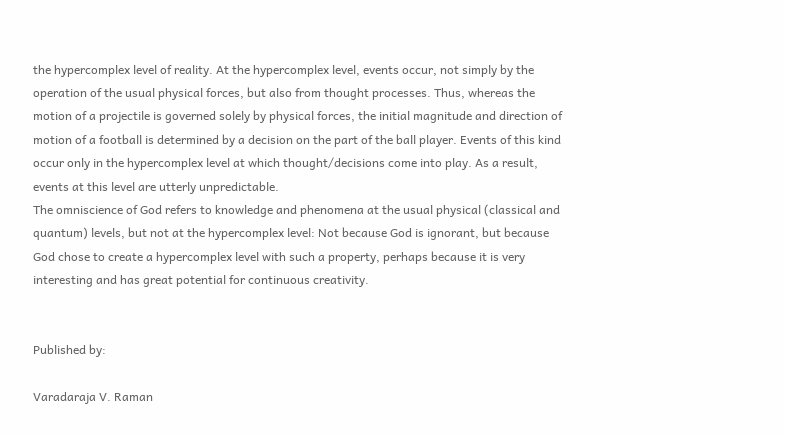the hypercomplex level of reality. At the hypercomplex level, events occur, not simply by the operation of the usual physical forces, but also from thought processes. Thus, whereas the motion of a projectile is governed solely by physical forces, the initial magnitude and direction of motion of a football is determined by a decision on the part of the ball player. Events of this kind occur only in the hypercomplex level at which thought/decisions come into play. As a result, events at this level are utterly unpredictable.
The omniscience of God refers to knowledge and phenomena at the usual physical (classical and quantum) levels, but not at the hypercomplex level: Not because God is ignorant, but because God chose to create a hypercomplex level with such a property, perhaps because it is very interesting and has great potential for continuous creativity.


Published by:

Varadaraja V. Raman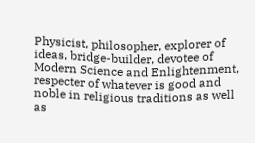Physicist, philosopher, explorer of ideas, bridge-builder, devotee of Modern Science and Enlightenment, respecter of whatever is good and noble in religious traditions as well as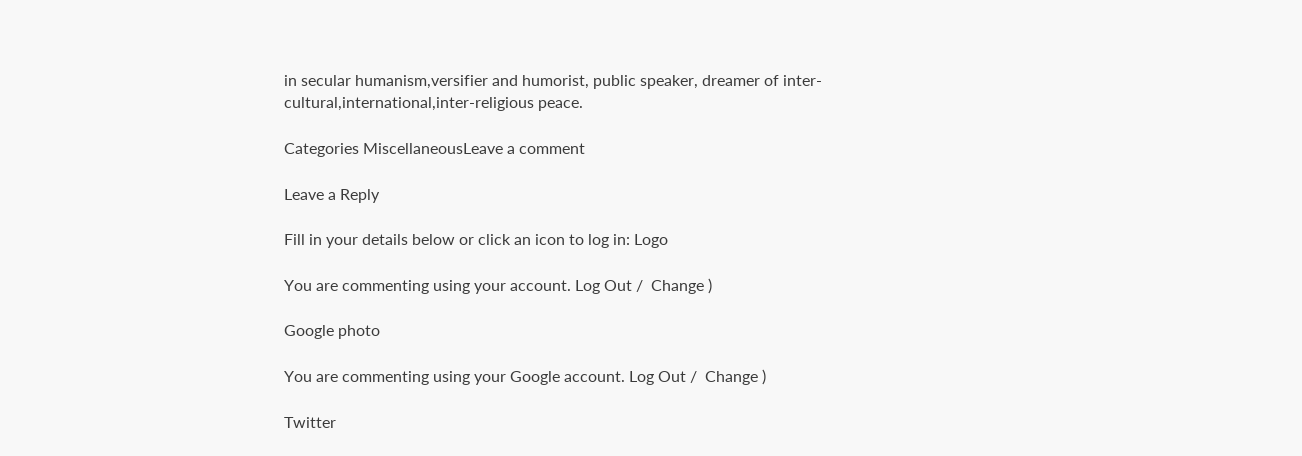in secular humanism,versifier and humorist, public speaker, dreamer of inter-cultural,international,inter-religious peace.

Categories MiscellaneousLeave a comment

Leave a Reply

Fill in your details below or click an icon to log in: Logo

You are commenting using your account. Log Out /  Change )

Google photo

You are commenting using your Google account. Log Out /  Change )

Twitter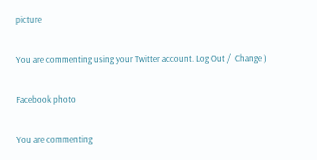picture

You are commenting using your Twitter account. Log Out /  Change )

Facebook photo

You are commenting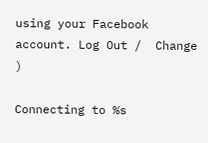using your Facebook account. Log Out /  Change )

Connecting to %s